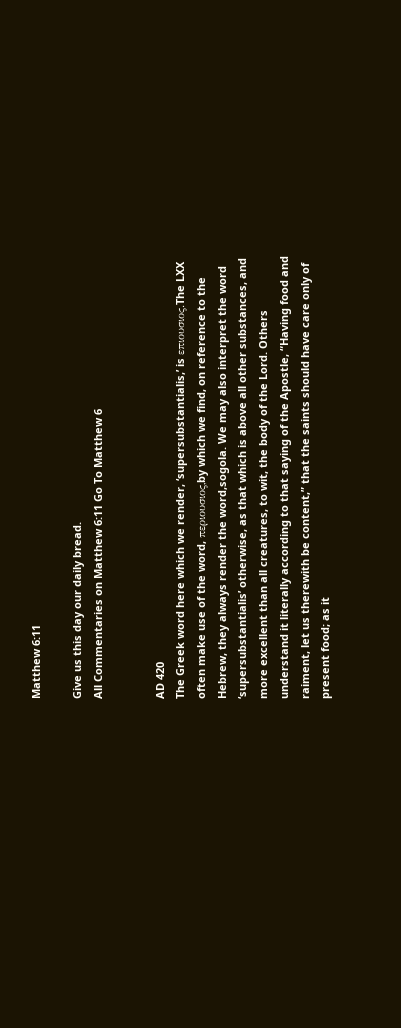Matthew 6:11

Give us this day our daily bread.
All Commentaries on Matthew 6:11 Go To Matthew 6


AD 420
The Greek word here which we render, ‘supersubstantialis,’ is επιουσιος.The LXX often make use of the word, περιουσιος,by which we find, on reference to the Hebrew, they always render the word,sogola. We may also interpret the word ‘supersubstantialis’ otherwise, as that which is above all other substances, and more excellent than all creatures, to wit, the body of the Lord. Others understand it literally according to that saying of the Apostle, “Having food and raiment, let us therewith be content,” that the saints should have care only of present food; as it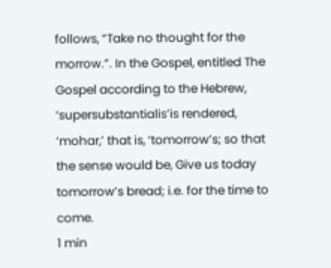follows, “Take no thought for the morrow.”. In the Gospel, entitled The Gospel according to the Hebrew, ‘supersubstantialis’is rendered, ‘mohar,’ that is, ‘tomorrow’s; so that the sense would be, Give us today tomorrow’s bread; i.e. for the time to come.
1 min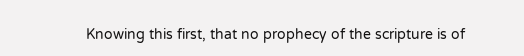Knowing this first, that no prophecy of the scripture is of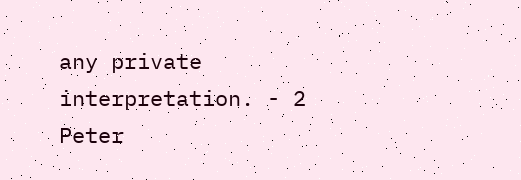any private interpretation. - 2 Peter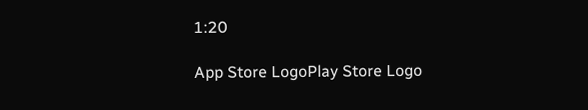1:20

App Store LogoPlay Store Logo